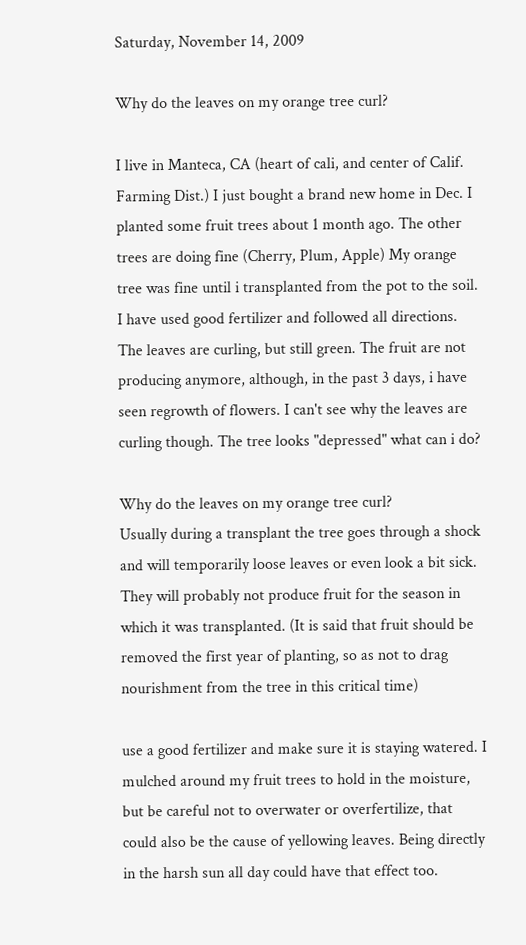Saturday, November 14, 2009

Why do the leaves on my orange tree curl?

I live in Manteca, CA (heart of cali, and center of Calif. Farming Dist.) I just bought a brand new home in Dec. I planted some fruit trees about 1 month ago. The other trees are doing fine (Cherry, Plum, Apple) My orange tree was fine until i transplanted from the pot to the soil. I have used good fertilizer and followed all directions. The leaves are curling, but still green. The fruit are not producing anymore, although, in the past 3 days, i have seen regrowth of flowers. I can't see why the leaves are curling though. The tree looks "depressed" what can i do?

Why do the leaves on my orange tree curl?
Usually during a transplant the tree goes through a shock and will temporarily loose leaves or even look a bit sick. They will probably not produce fruit for the season in which it was transplanted. (It is said that fruit should be removed the first year of planting, so as not to drag nourishment from the tree in this critical time)

use a good fertilizer and make sure it is staying watered. I mulched around my fruit trees to hold in the moisture, but be careful not to overwater or overfertilize, that could also be the cause of yellowing leaves. Being directly in the harsh sun all day could have that effect too.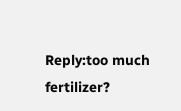Reply:too much fertilizer?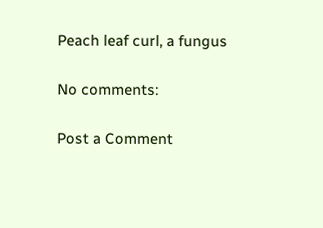Peach leaf curl, a fungus

No comments:

Post a Comment